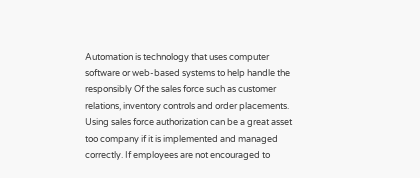Automation is technology that uses computer software or web-based systems to help handle the responsibly Of the sales force such as customer relations, inventory controls and order placements. Using sales force authorization can be a great asset too company if it is implemented and managed correctly. If employees are not encouraged to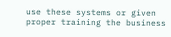use these systems or given proper training the business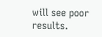will see poor results.